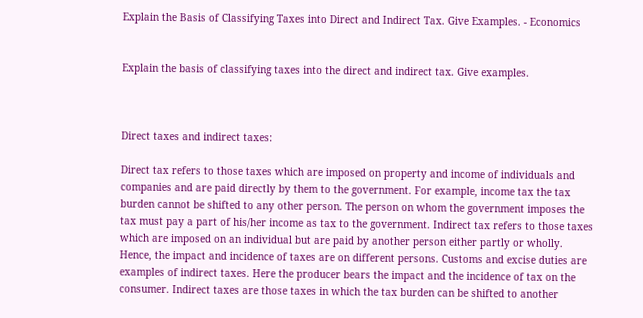Explain the Basis of Classifying Taxes into Direct and Indirect Tax. Give Examples. - Economics


Explain the basis of classifying taxes into the direct and indirect tax. Give examples.



Direct taxes and indirect taxes:

Direct tax refers to those taxes which are imposed on property and income of individuals and companies and are paid directly by them to the government. For example, income tax the tax burden cannot be shifted to any other person. The person on whom the government imposes the tax must pay a part of his/her income as tax to the government. Indirect tax refers to those taxes which are imposed on an individual but are paid by another person either partly or wholly. Hence, the impact and incidence of taxes are on different persons. Customs and excise duties are examples of indirect taxes. Here the producer bears the impact and the incidence of tax on the consumer. Indirect taxes are those taxes in which the tax burden can be shifted to another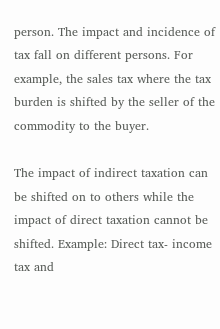person. The impact and incidence of tax fall on different persons. For example, the sales tax where the tax burden is shifted by the seller of the commodity to the buyer.

The impact of indirect taxation can be shifted on to others while the impact of direct taxation cannot be shifted. Example: Direct tax- income tax and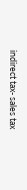indirect tax- sales tax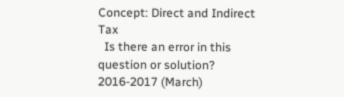Concept: Direct and Indirect Tax
  Is there an error in this question or solution?
2016-2017 (March)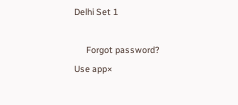Delhi Set 1

      Forgot password?
Use app×